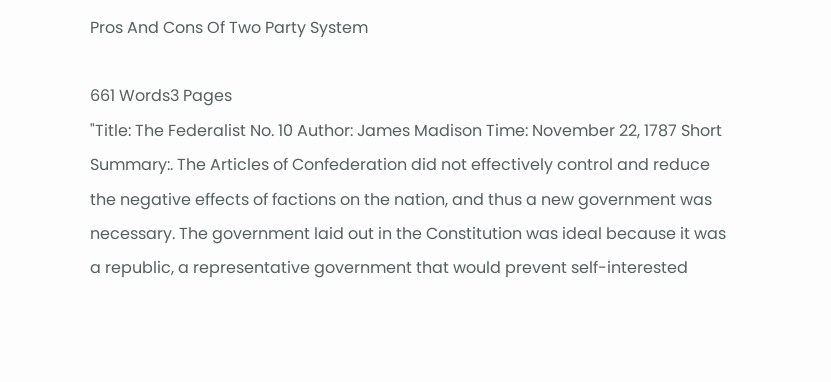Pros And Cons Of Two Party System

661 Words3 Pages
"Title: The Federalist No. 10 Author: James Madison Time: November 22, 1787 Short Summary:. The Articles of Confederation did not effectively control and reduce the negative effects of factions on the nation, and thus a new government was necessary. The government laid out in the Constitution was ideal because it was a republic, a representative government that would prevent self-interested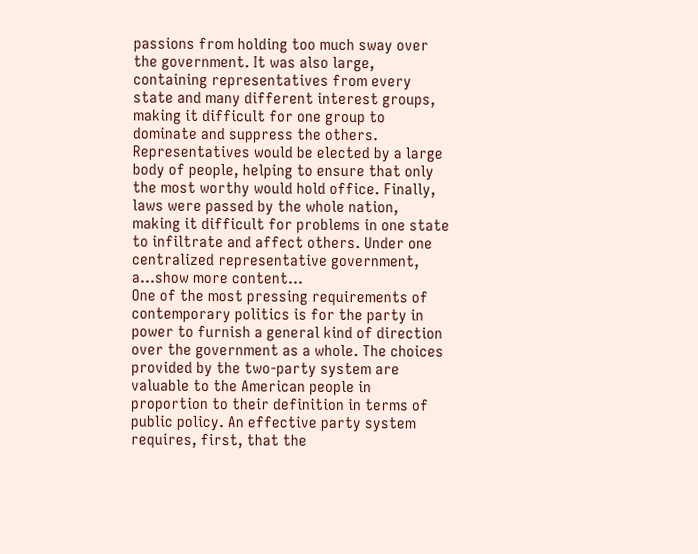passions from holding too much sway over the government. It was also large, containing representatives from every state and many different interest groups, making it difficult for one group to dominate and suppress the others. Representatives would be elected by a large body of people, helping to ensure that only the most worthy would hold office. Finally, laws were passed by the whole nation, making it difficult for problems in one state to infiltrate and affect others. Under one centralized representative government, a…show more content…
One of the most pressing requirements of contemporary politics is for the party in power to furnish a general kind of direction over the government as a whole. The choices provided by the two-party system are valuable to the American people in proportion to their definition in terms of public policy. An effective party system requires, first, that the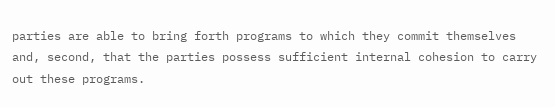parties are able to bring forth programs to which they commit themselves and, second, that the parties possess sufficient internal cohesion to carry out these programs.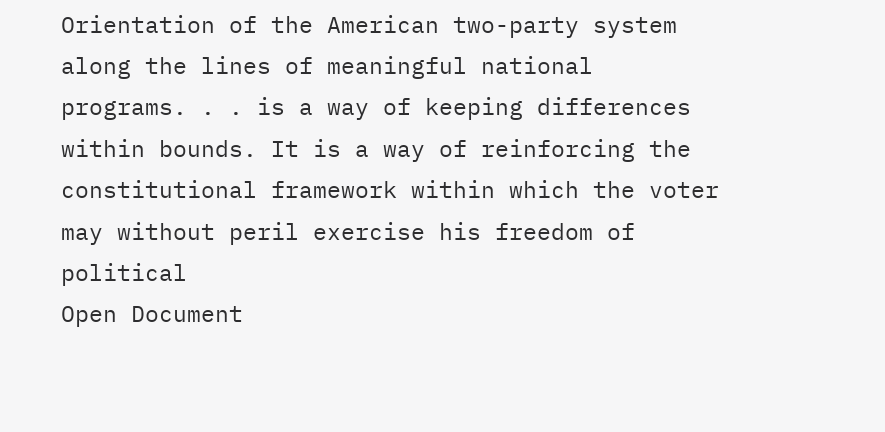Orientation of the American two-party system along the lines of meaningful national programs. . . is a way of keeping differences within bounds. It is a way of reinforcing the constitutional framework within which the voter may without peril exercise his freedom of political
Open Document